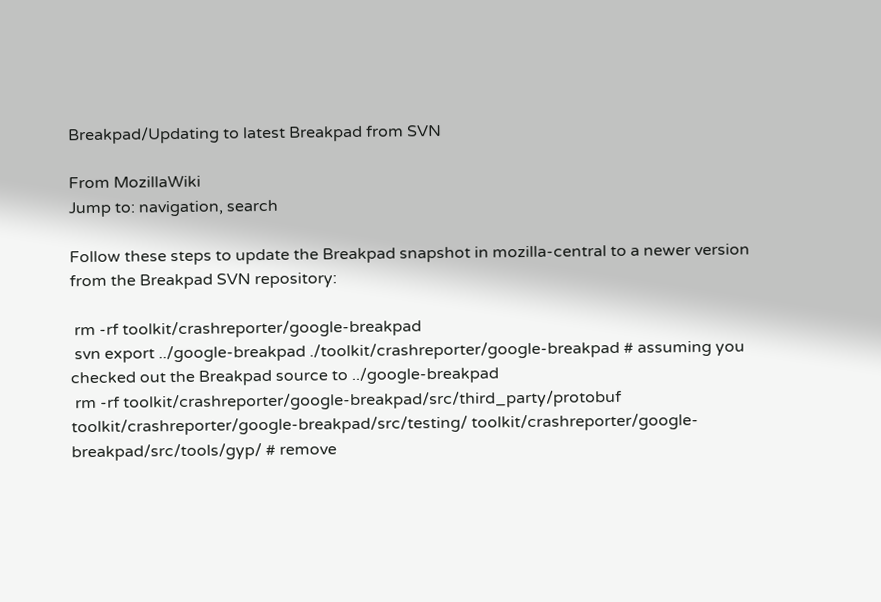Breakpad/Updating to latest Breakpad from SVN

From MozillaWiki
Jump to: navigation, search

Follow these steps to update the Breakpad snapshot in mozilla-central to a newer version from the Breakpad SVN repository:

 rm -rf toolkit/crashreporter/google-breakpad
 svn export ../google-breakpad ./toolkit/crashreporter/google-breakpad # assuming you checked out the Breakpad source to ../google-breakpad
 rm -rf toolkit/crashreporter/google-breakpad/src/third_party/protobuf toolkit/crashreporter/google-breakpad/src/testing/ toolkit/crashreporter/google-breakpad/src/tools/gyp/ # remove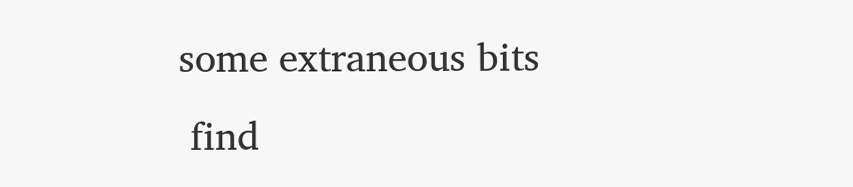some extraneous bits
 find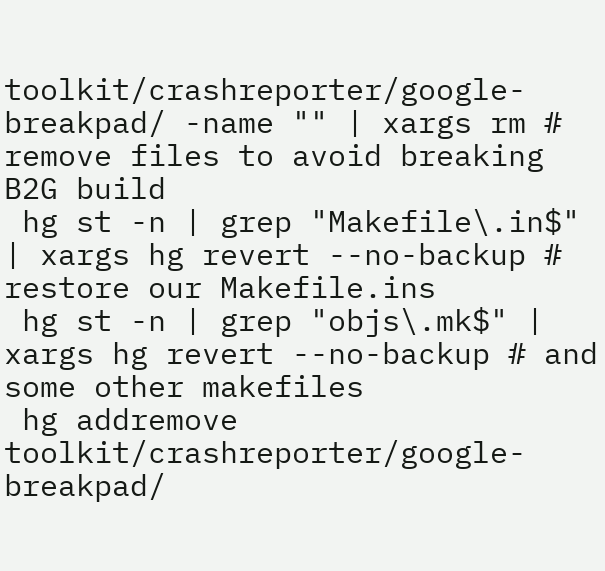toolkit/crashreporter/google-breakpad/ -name "" | xargs rm # remove files to avoid breaking B2G build
 hg st -n | grep "Makefile\.in$" | xargs hg revert --no-backup # restore our Makefile.ins
 hg st -n | grep "objs\.mk$" | xargs hg revert --no-backup # and some other makefiles
 hg addremove toolkit/crashreporter/google-breakpad/